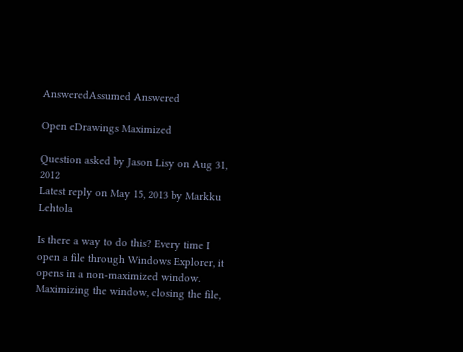AnsweredAssumed Answered

Open eDrawings Maximized

Question asked by Jason Lisy on Aug 31, 2012
Latest reply on May 15, 2013 by Markku Lehtola

Is there a way to do this? Every time I open a file through Windows Explorer, it opens in a non-maximized window. Maximizing the window, closing the file,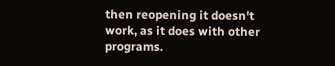then reopening it doesn't work, as it does with other programs.